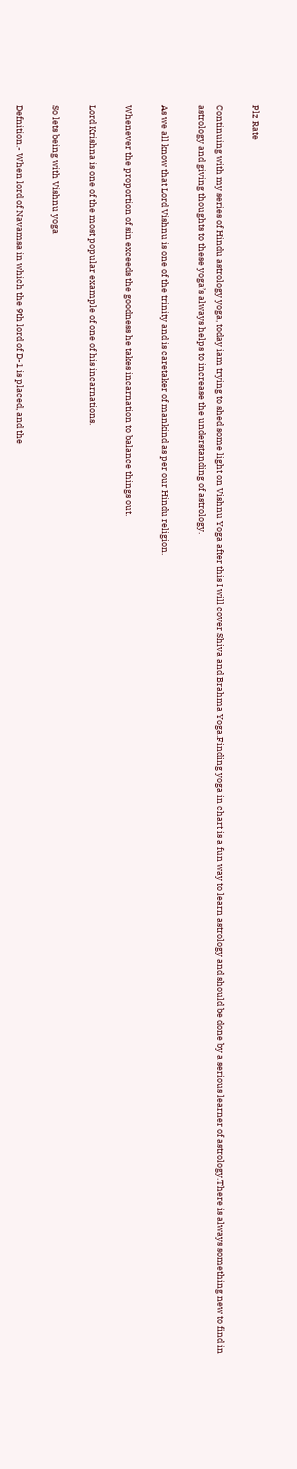Plz Rate

Continuing with my series of Hindu astrology yoga, today iam trying to shed some light on Vishnu Yoga after this I will cover Shiva and Brahma Yoga.Finding yoga in chart is a fun way to learn astrology and should be done by a serious learner of astrology.There is always something new to find in astrology and giving thoughts to these yoga’s always helps to increase the understanding of astrology.

As we all know that Lord Vishnu is one of the trinity and is caretaker of mankind as per our Hindu religion.

Whenever the proportion of sin exceeds the goodness he takes incarnation to balance things out.

Lord Krishna is one of the most popular example of one of his incarnations.

So lets being with Vishnu yoga

Defnition.- When lord of Navamsa in which the 9th lord of D-1 is placed, and the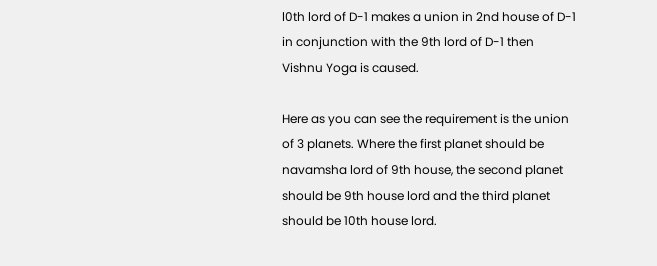l0th lord of D-1 makes a union in 2nd house of D-1 in conjunction with the 9th lord of D-1 then Vishnu Yoga is caused.

Here as you can see the requirement is the union of 3 planets. Where the first planet should be navamsha lord of 9th house, the second planet should be 9th house lord and the third planet should be 10th house lord.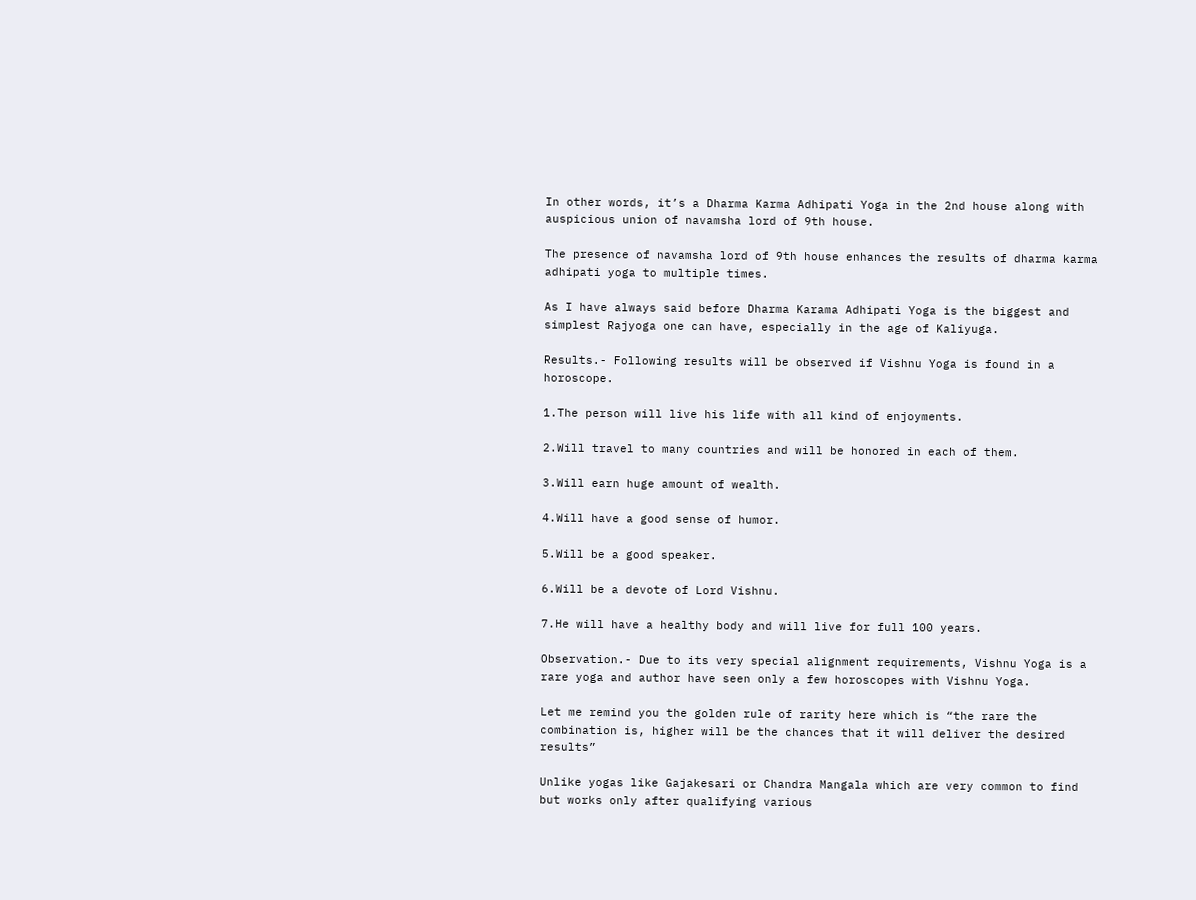In other words, it’s a Dharma Karma Adhipati Yoga in the 2nd house along with auspicious union of navamsha lord of 9th house.

The presence of navamsha lord of 9th house enhances the results of dharma karma adhipati yoga to multiple times.

As I have always said before Dharma Karama Adhipati Yoga is the biggest and simplest Rajyoga one can have, especially in the age of Kaliyuga.

Results.- Following results will be observed if Vishnu Yoga is found in a horoscope.

1.The person will live his life with all kind of enjoyments.

2.Will travel to many countries and will be honored in each of them.

3.Will earn huge amount of wealth.

4.Will have a good sense of humor.

5.Will be a good speaker.

6.Will be a devote of Lord Vishnu.

7.He will have a healthy body and will live for full 100 years.

Observation.- Due to its very special alignment requirements, Vishnu Yoga is a rare yoga and author have seen only a few horoscopes with Vishnu Yoga.

Let me remind you the golden rule of rarity here which is “the rare the combination is, higher will be the chances that it will deliver the desired results”

Unlike yogas like Gajakesari or Chandra Mangala which are very common to find but works only after qualifying various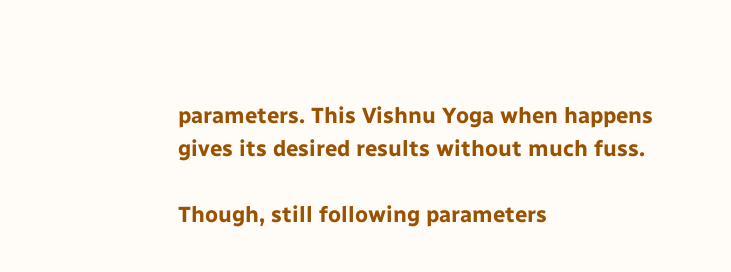parameters. This Vishnu Yoga when happens gives its desired results without much fuss.

Though, still following parameters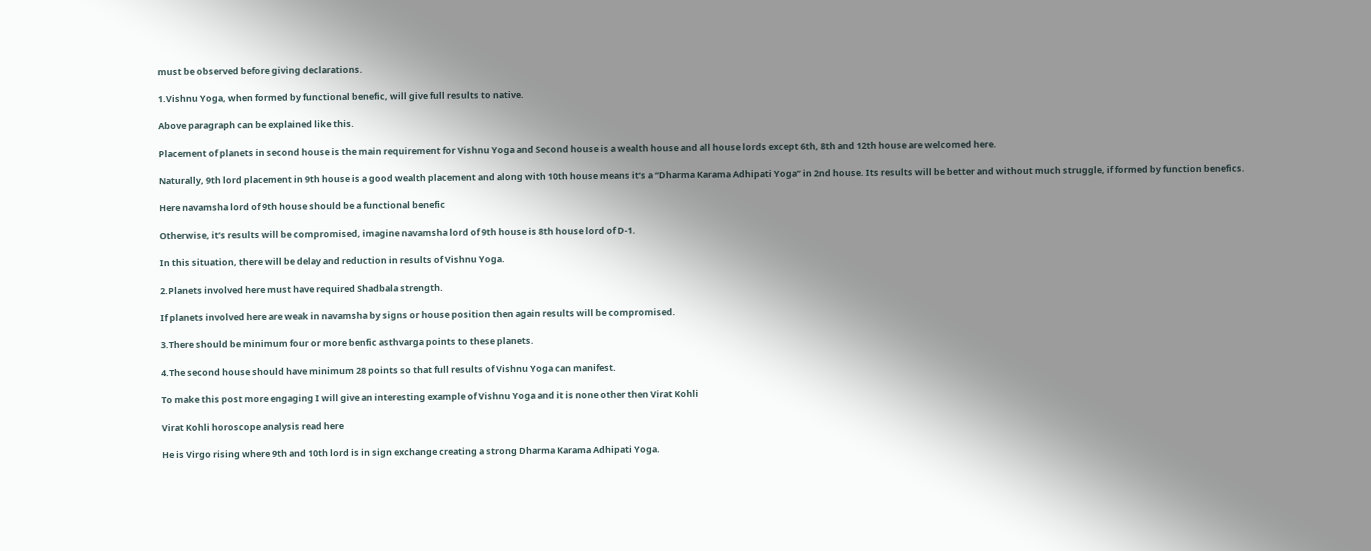must be observed before giving declarations.

1.Vishnu Yoga, when formed by functional benefic, will give full results to native.

Above paragraph can be explained like this.

Placement of planets in second house is the main requirement for Vishnu Yoga and Second house is a wealth house and all house lords except 6th, 8th and 12th house are welcomed here.

Naturally, 9th lord placement in 9th house is a good wealth placement and along with 10th house means it’s a “Dharma Karama Adhipati Yoga” in 2nd house. Its results will be better and without much struggle, if formed by function benefics.

Here navamsha lord of 9th house should be a functional benefic

Otherwise, it’s results will be compromised, imagine navamsha lord of 9th house is 8th house lord of D-1.

In this situation, there will be delay and reduction in results of Vishnu Yoga.

2.Planets involved here must have required Shadbala strength.

If planets involved here are weak in navamsha by signs or house position then again results will be compromised.

3.There should be minimum four or more benfic asthvarga points to these planets.

4.The second house should have minimum 28 points so that full results of Vishnu Yoga can manifest.

To make this post more engaging I will give an interesting example of Vishnu Yoga and it is none other then Virat Kohli

Virat Kohli horoscope analysis read here

He is Virgo rising where 9th and 10th lord is in sign exchange creating a strong Dharma Karama Adhipati Yoga.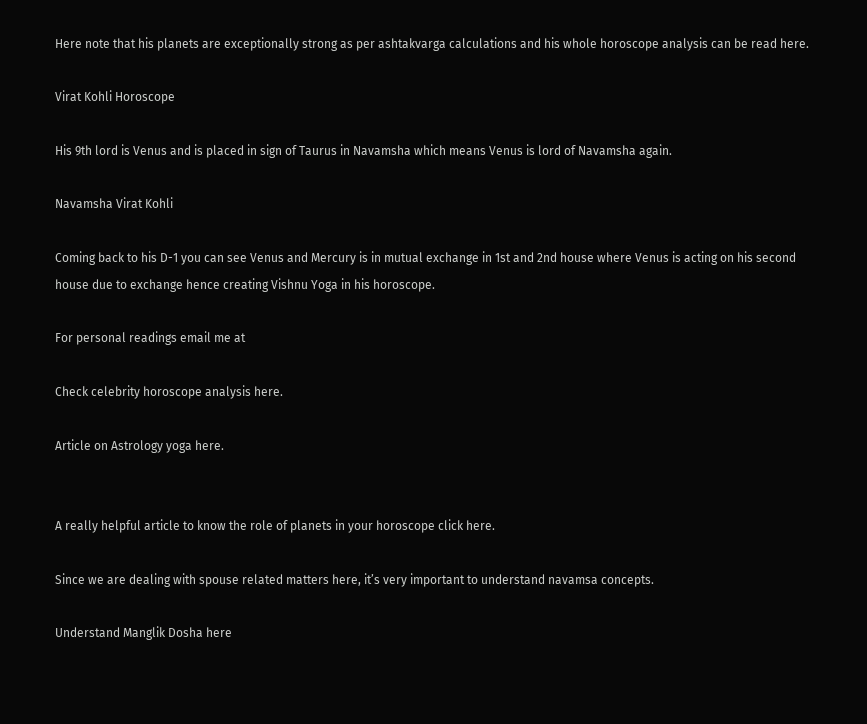Here note that his planets are exceptionally strong as per ashtakvarga calculations and his whole horoscope analysis can be read here.

Virat Kohli Horoscope

His 9th lord is Venus and is placed in sign of Taurus in Navamsha which means Venus is lord of Navamsha again.

Navamsha Virat Kohli

Coming back to his D-1 you can see Venus and Mercury is in mutual exchange in 1st and 2nd house where Venus is acting on his second house due to exchange hence creating Vishnu Yoga in his horoscope.

For personal readings email me at

Check celebrity horoscope analysis here.

Article on Astrology yoga here.


A really helpful article to know the role of planets in your horoscope click here.

Since we are dealing with spouse related matters here, it’s very important to understand navamsa concepts.

Understand Manglik Dosha here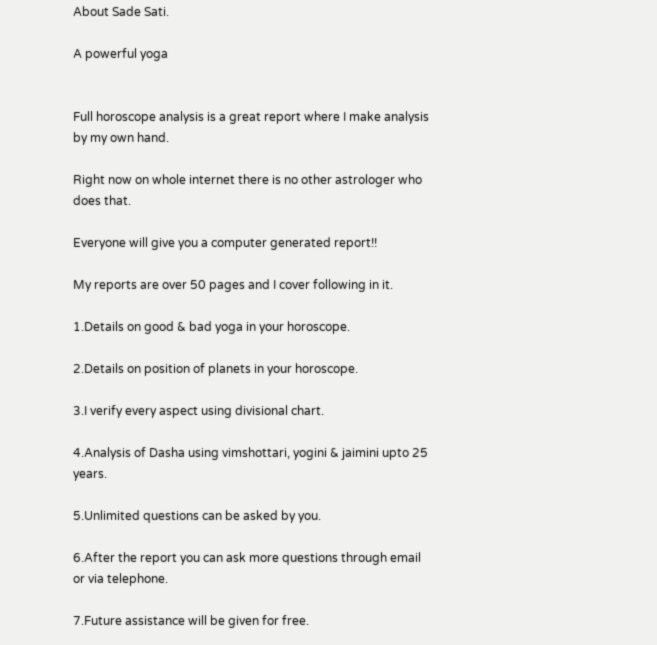About Sade Sati.

A powerful yoga


Full horoscope analysis is a great report where I make analysis by my own hand.

Right now on whole internet there is no other astrologer who does that.

Everyone will give you a computer generated report!!

My reports are over 50 pages and I cover following in it.

1.Details on good & bad yoga in your horoscope.

2.Details on position of planets in your horoscope.

3.I verify every aspect using divisional chart.

4.Analysis of Dasha using vimshottari, yogini & jaimini upto 25 years.

5.Unlimited questions can be asked by you.

6.After the report you can ask more questions through email or via telephone.

7.Future assistance will be given for free.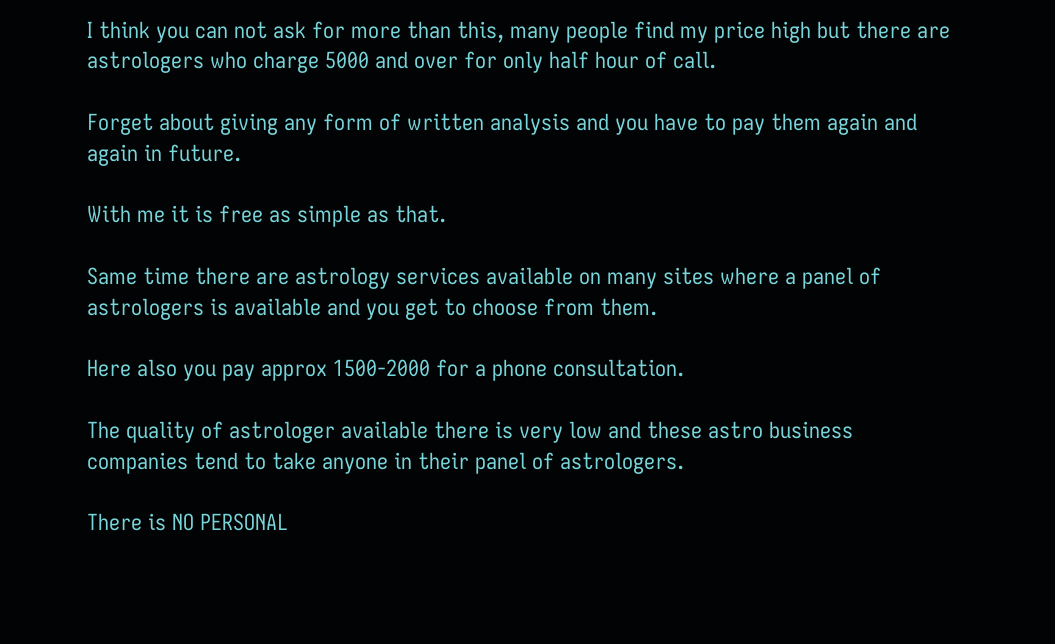I think you can not ask for more than this, many people find my price high but there are astrologers who charge 5000 and over for only half hour of call.

Forget about giving any form of written analysis and you have to pay them again and again in future.

With me it is free as simple as that.

Same time there are astrology services available on many sites where a panel of astrologers is available and you get to choose from them.

Here also you pay approx 1500-2000 for a phone consultation.

The quality of astrologer available there is very low and these astro business companies tend to take anyone in their panel of astrologers.

There is NO PERSONAL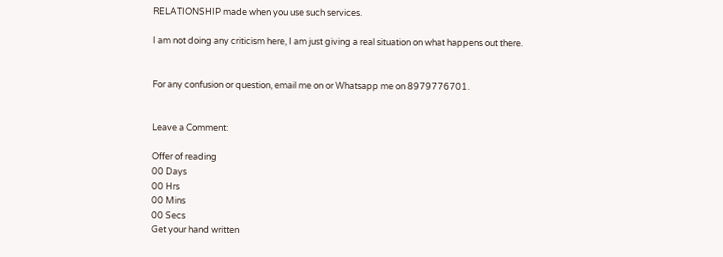RELATIONSHIP made when you use such services.

I am not doing any criticism here, I am just giving a real situation on what happens out there.


For any confusion or question, email me on or Whatsapp me on 8979776701.


Leave a Comment:

Offer of reading
00 Days
00 Hrs
00 Mins
00 Secs
Get your hand written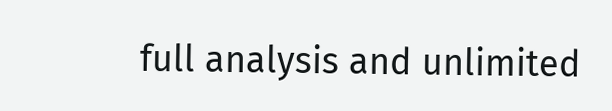full analysis and unlimited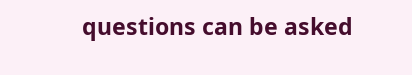questions can be asked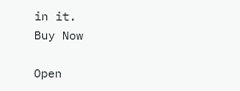in it.
Buy Now

Open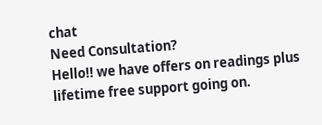chat
Need Consultation?
Hello!! we have offers on readings plus lifetime free support going on.